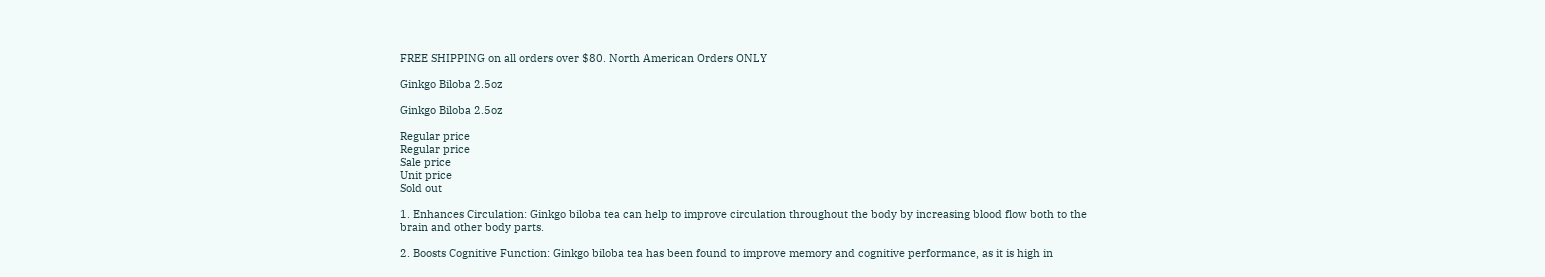FREE SHIPPING on all orders over $80. North American Orders ONLY

Ginkgo Biloba 2.5oz

Ginkgo Biloba 2.5oz

Regular price
Regular price
Sale price
Unit price
Sold out

1. Enhances Circulation: Ginkgo biloba tea can help to improve circulation throughout the body by increasing blood flow both to the brain and other body parts.

2. Boosts Cognitive Function: Ginkgo biloba tea has been found to improve memory and cognitive performance, as it is high in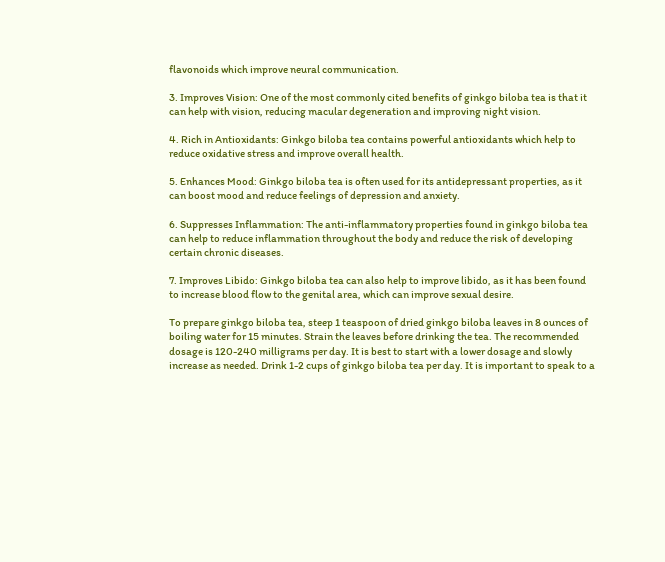flavonoids which improve neural communication.

3. Improves Vision: One of the most commonly cited benefits of ginkgo biloba tea is that it can help with vision, reducing macular degeneration and improving night vision.

4. Rich in Antioxidants: Ginkgo biloba tea contains powerful antioxidants which help to reduce oxidative stress and improve overall health.

5. Enhances Mood: Ginkgo biloba tea is often used for its antidepressant properties, as it can boost mood and reduce feelings of depression and anxiety.

6. Suppresses Inflammation: The anti-inflammatory properties found in ginkgo biloba tea can help to reduce inflammation throughout the body and reduce the risk of developing certain chronic diseases.

7. Improves Libido: Ginkgo biloba tea can also help to improve libido, as it has been found to increase blood flow to the genital area, which can improve sexual desire.

To prepare ginkgo biloba tea, steep 1 teaspoon of dried ginkgo biloba leaves in 8 ounces of boiling water for 15 minutes. Strain the leaves before drinking the tea. The recommended dosage is 120-240 milligrams per day. It is best to start with a lower dosage and slowly increase as needed. Drink 1-2 cups of ginkgo biloba tea per day. It is important to speak to a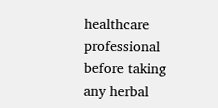healthcare professional before taking any herbal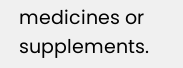medicines or supplements.